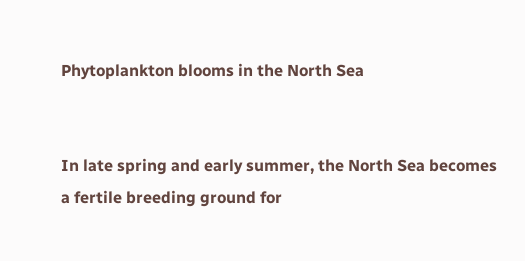Phytoplankton blooms in the North Sea


In late spring and early summer, the North Sea becomes a fertile breeding ground for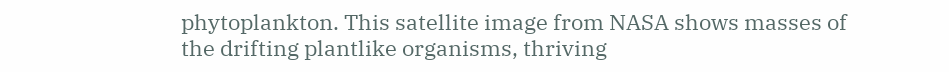phytoplankton. This satellite image from NASA shows masses of the drifting plantlike organisms, thriving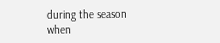during the season when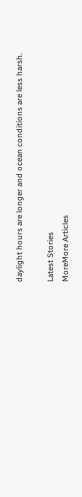daylight hours are longer and ocean conditions are less harsh.

Latest Stories
MoreMore Articles